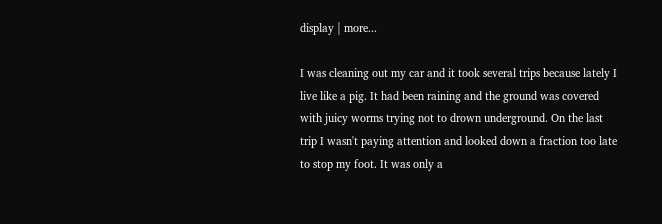display | more...

I was cleaning out my car and it took several trips because lately I live like a pig. It had been raining and the ground was covered with juicy worms trying not to drown underground. On the last trip I wasn't paying attention and looked down a fraction too late to stop my foot. It was only a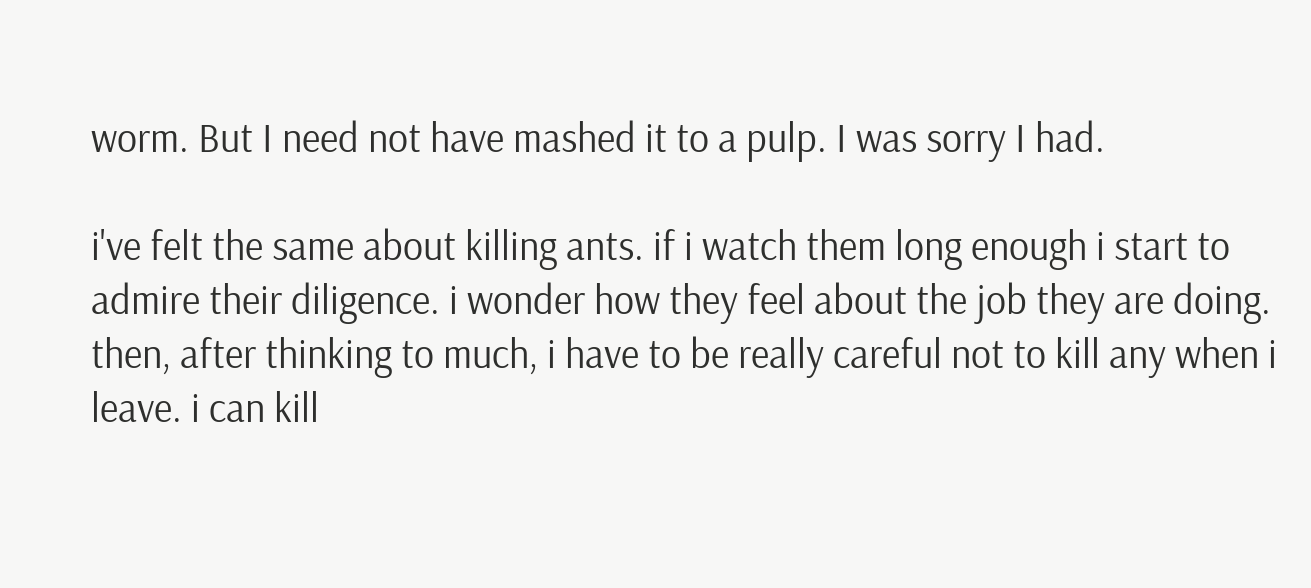worm. But I need not have mashed it to a pulp. I was sorry I had.

i've felt the same about killing ants. if i watch them long enough i start to admire their diligence. i wonder how they feel about the job they are doing. then, after thinking to much, i have to be really careful not to kill any when i leave. i can kill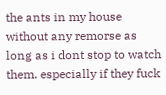the ants in my house without any remorse as long as i dont stop to watch them. especially if they fuck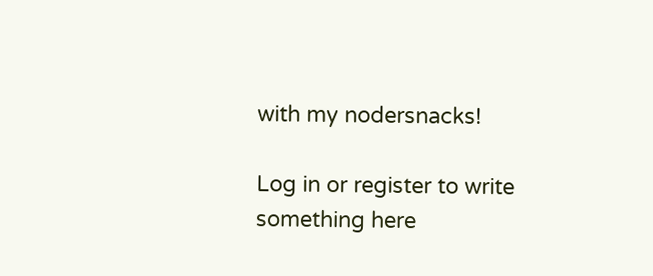with my nodersnacks!

Log in or register to write something here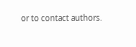or to contact authors.